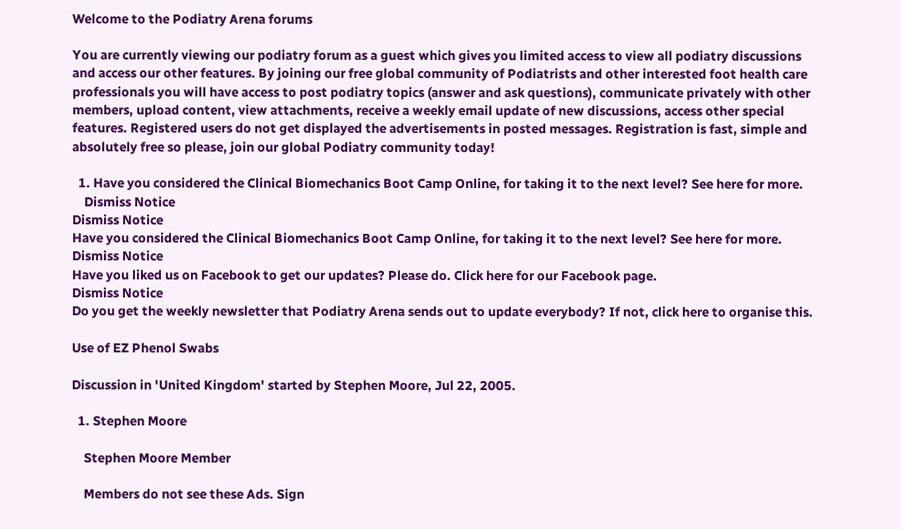Welcome to the Podiatry Arena forums

You are currently viewing our podiatry forum as a guest which gives you limited access to view all podiatry discussions and access our other features. By joining our free global community of Podiatrists and other interested foot health care professionals you will have access to post podiatry topics (answer and ask questions), communicate privately with other members, upload content, view attachments, receive a weekly email update of new discussions, access other special features. Registered users do not get displayed the advertisements in posted messages. Registration is fast, simple and absolutely free so please, join our global Podiatry community today!

  1. Have you considered the Clinical Biomechanics Boot Camp Online, for taking it to the next level? See here for more.
    Dismiss Notice
Dismiss Notice
Have you considered the Clinical Biomechanics Boot Camp Online, for taking it to the next level? See here for more.
Dismiss Notice
Have you liked us on Facebook to get our updates? Please do. Click here for our Facebook page.
Dismiss Notice
Do you get the weekly newsletter that Podiatry Arena sends out to update everybody? If not, click here to organise this.

Use of EZ Phenol Swabs

Discussion in 'United Kingdom' started by Stephen Moore, Jul 22, 2005.

  1. Stephen Moore

    Stephen Moore Member

    Members do not see these Ads. Sign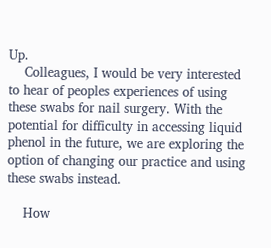Up.
    Colleagues, I would be very interested to hear of peoples experiences of using these swabs for nail surgery. With the potential for difficulty in accessing liquid phenol in the future, we are exploring the option of changing our practice and using these swabs instead.

    How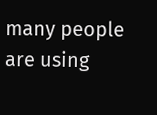many people are using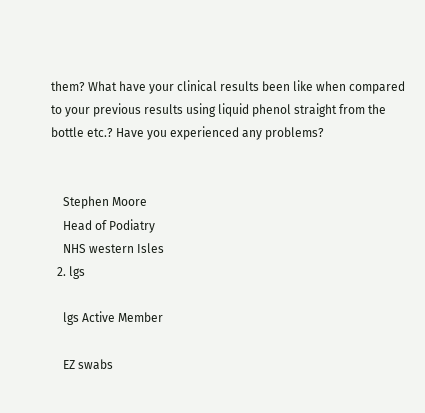them? What have your clinical results been like when compared to your previous results using liquid phenol straight from the bottle etc.? Have you experienced any problems?


    Stephen Moore
    Head of Podiatry
    NHS western Isles
  2. lgs

    lgs Active Member

    EZ swabs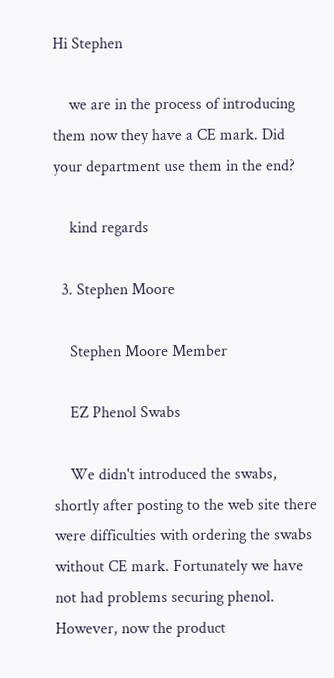Hi Stephen

    we are in the process of introducing them now they have a CE mark. Did your department use them in the end?

    kind regards

  3. Stephen Moore

    Stephen Moore Member

    EZ Phenol Swabs

    We didn't introduced the swabs, shortly after posting to the web site there were difficulties with ordering the swabs without CE mark. Fortunately we have not had problems securing phenol. However, now the product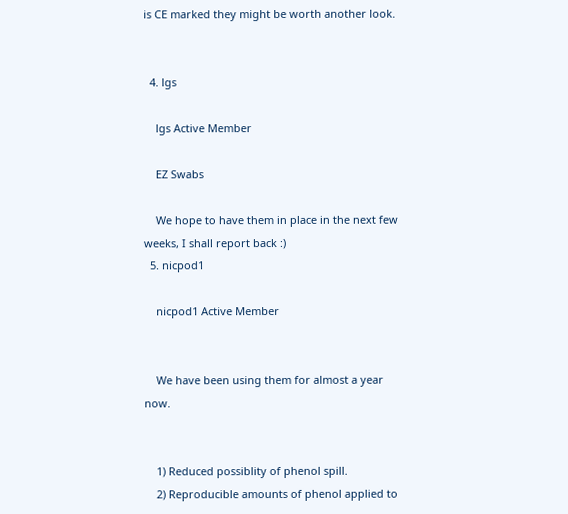is CE marked they might be worth another look.


  4. lgs

    lgs Active Member

    EZ Swabs

    We hope to have them in place in the next few weeks, I shall report back :)
  5. nicpod1

    nicpod1 Active Member


    We have been using them for almost a year now.


    1) Reduced possiblity of phenol spill.
    2) Reproducible amounts of phenol applied to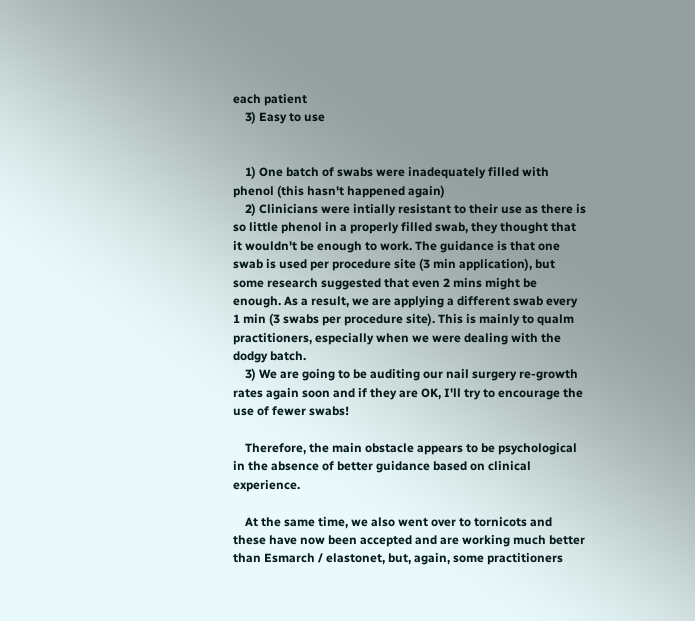each patient
    3) Easy to use


    1) One batch of swabs were inadequately filled with phenol (this hasn't happened again)
    2) Clinicians were intially resistant to their use as there is so little phenol in a properly filled swab, they thought that it wouldn't be enough to work. The guidance is that one swab is used per procedure site (3 min application), but some research suggested that even 2 mins might be enough. As a result, we are applying a different swab every 1 min (3 swabs per procedure site). This is mainly to qualm practitioners, especially when we were dealing with the dodgy batch.
    3) We are going to be auditing our nail surgery re-growth rates again soon and if they are OK, I'll try to encourage the use of fewer swabs!

    Therefore, the main obstacle appears to be psychological in the absence of better guidance based on clinical experience.

    At the same time, we also went over to tornicots and these have now been accepted and are working much better than Esmarch / elastonet, but, again, some practitioners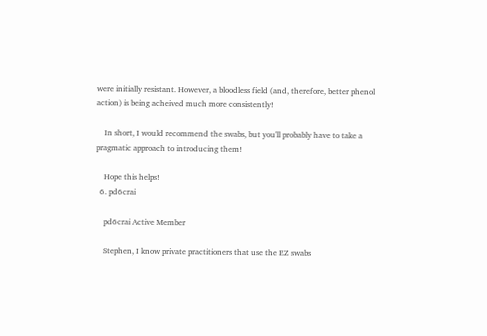were initially resistant. However, a bloodless field (and, therefore, better phenol action) is being acheived much more consistently!

    In short, I would recommend the swabs, but you'll probably have to take a pragmatic approach to introducing them!

    Hope this helps!
  6. pd6crai

    pd6crai Active Member

    Stephen, I know private practitioners that use the EZ swabs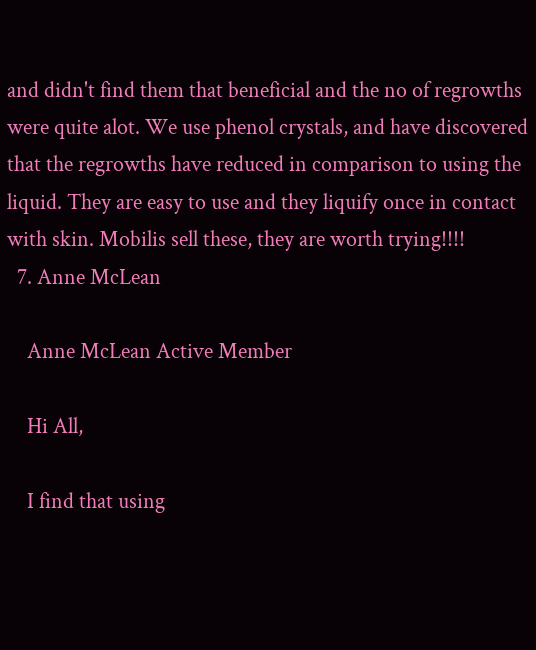and didn't find them that beneficial and the no of regrowths were quite alot. We use phenol crystals, and have discovered that the regrowths have reduced in comparison to using the liquid. They are easy to use and they liquify once in contact with skin. Mobilis sell these, they are worth trying!!!!
  7. Anne McLean

    Anne McLean Active Member

    Hi All,

    I find that using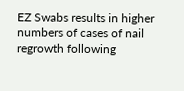EZ Swabs results in higher numbers of cases of nail regrowth following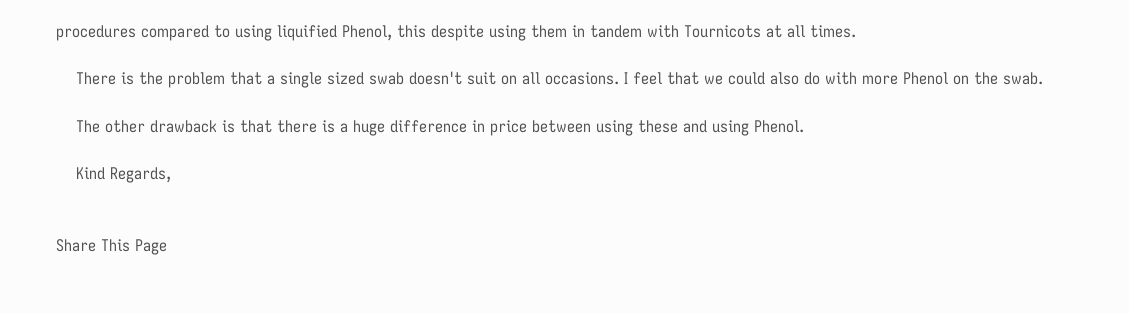procedures compared to using liquified Phenol, this despite using them in tandem with Tournicots at all times.

    There is the problem that a single sized swab doesn't suit on all occasions. I feel that we could also do with more Phenol on the swab.

    The other drawback is that there is a huge difference in price between using these and using Phenol.

    Kind Regards,


Share This Page